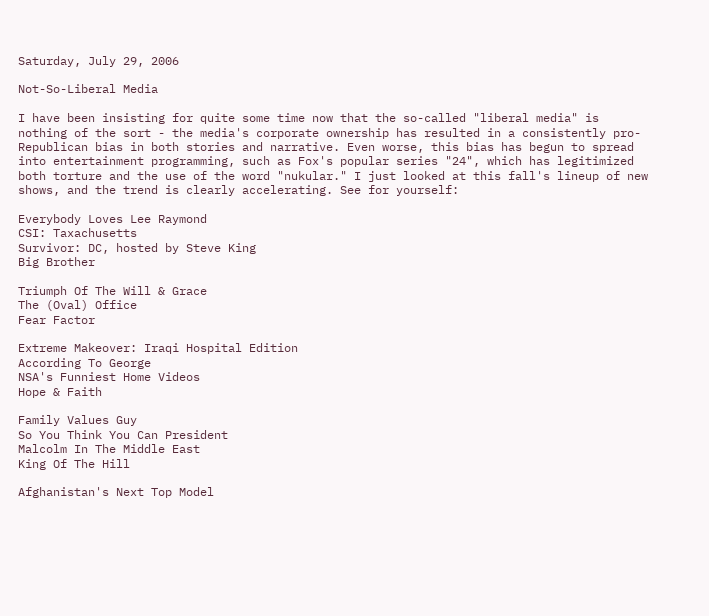Saturday, July 29, 2006

Not-So-Liberal Media

I have been insisting for quite some time now that the so-called "liberal media" is nothing of the sort - the media's corporate ownership has resulted in a consistently pro-Republican bias in both stories and narrative. Even worse, this bias has begun to spread into entertainment programming, such as Fox's popular series "24", which has legitimized both torture and the use of the word "nukular." I just looked at this fall's lineup of new shows, and the trend is clearly accelerating. See for yourself:

Everybody Loves Lee Raymond
CSI: Taxachusetts
Survivor: DC, hosted by Steve King
Big Brother

Triumph Of The Will & Grace
The (Oval) Office
Fear Factor

Extreme Makeover: Iraqi Hospital Edition
According To George
NSA's Funniest Home Videos
Hope & Faith

Family Values Guy
So You Think You Can President
Malcolm In The Middle East
King Of The Hill

Afghanistan's Next Top Model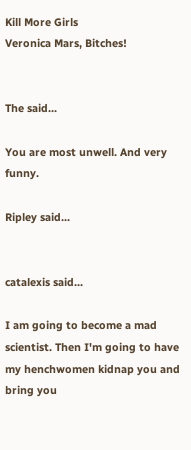Kill More Girls
Veronica Mars, Bitches!


The said...

You are most unwell. And very funny.

Ripley said...


catalexis said...

I am going to become a mad scientist. Then I'm going to have my henchwomen kidnap you and bring you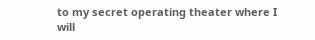to my secret operating theater where I will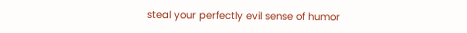steal your perfectly evil sense of humor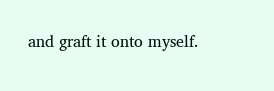and graft it onto myself.